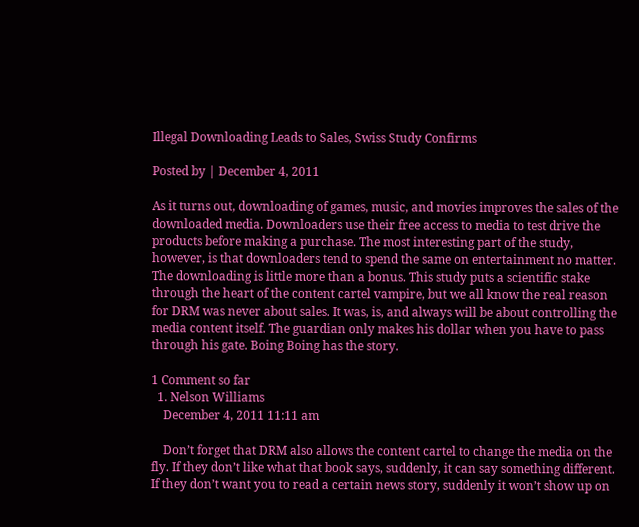Illegal Downloading Leads to Sales, Swiss Study Confirms

Posted by | December 4, 2011

As it turns out, downloading of games, music, and movies improves the sales of the downloaded media. Downloaders use their free access to media to test drive the products before making a purchase. The most interesting part of the study, however, is that downloaders tend to spend the same on entertainment no matter. The downloading is little more than a bonus. This study puts a scientific stake through the heart of the content cartel vampire, but we all know the real reason for DRM was never about sales. It was, is, and always will be about controlling the media content itself. The guardian only makes his dollar when you have to pass through his gate. Boing Boing has the story.

1 Comment so far
  1. Nelson Williams
    December 4, 2011 11:11 am

    Don’t forget that DRM also allows the content cartel to change the media on the fly. If they don’t like what that book says, suddenly, it can say something different. If they don’t want you to read a certain news story, suddenly it won’t show up on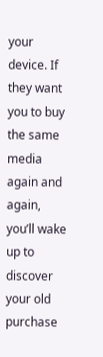your device. If they want you to buy the same media again and again, you’ll wake up to discover your old purchase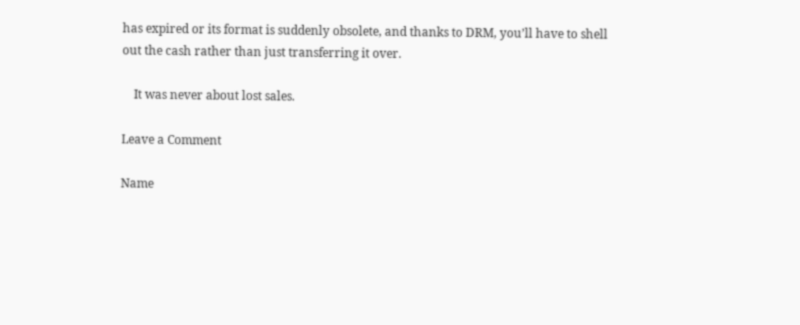has expired or its format is suddenly obsolete, and thanks to DRM, you’ll have to shell out the cash rather than just transferring it over.

    It was never about lost sales.

Leave a Comment

Name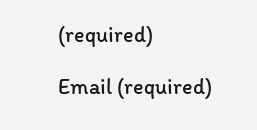(required)

Email (required)